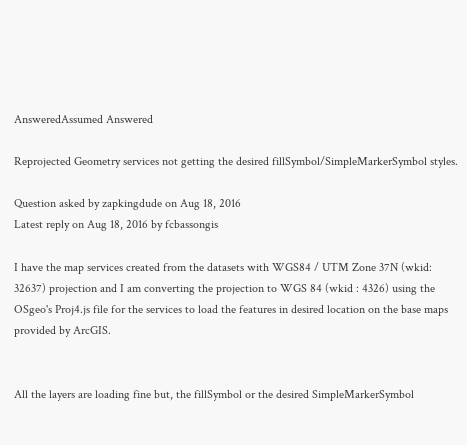AnsweredAssumed Answered

Reprojected Geometry services not getting the desired fillSymbol/SimpleMarkerSymbol styles.

Question asked by zapkingdude on Aug 18, 2016
Latest reply on Aug 18, 2016 by fcbassongis

I have the map services created from the datasets with WGS84 / UTM Zone 37N (wkid: 32637) projection and I am converting the projection to WGS 84 (wkid : 4326) using the OSgeo's Proj4.js file for the services to load the features in desired location on the base maps provided by ArcGIS.


All the layers are loading fine but, the fillSymbol or the desired SimpleMarkerSymbol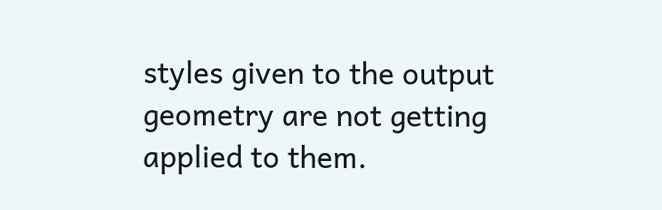styles given to the output geometry are not getting applied to them.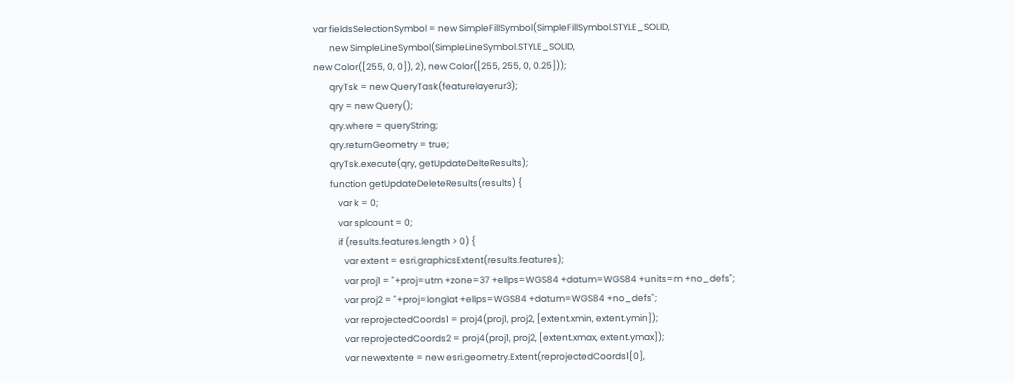var fieldsSelectionSymbol = new SimpleFillSymbol(SimpleFillSymbol.STYLE_SOLID,
        new SimpleLineSymbol(SimpleLineSymbol.STYLE_SOLID,
new Color([255, 0, 0]), 2), new Color([255, 255, 0, 0.25]));
        qryTsk = new QueryTask(featurelayerur3);
        qry = new Query();
        qry.where = queryString;
        qry.returnGeometry = true;
        qryTsk.execute(qry, getUpdateDelteResults);
        function getUpdateDeleteResults(results) {
            var k = 0;
            var splcount = 0;
            if (results.features.length > 0) {
               var extent = esri.graphicsExtent(results.features);
               var proj1 = "+proj=utm +zone=37 +ellps=WGS84 +datum=WGS84 +units=m +no_defs";
               var proj2 = "+proj=longlat +ellps=WGS84 +datum=WGS84 +no_defs";
               var reprojectedCoords1 = proj4(proj1, proj2, [extent.xmin, extent.ymin]);
               var reprojectedCoords2 = proj4(proj1, proj2, [extent.xmax, extent.ymax]);
               var newextente = new esri.geometry.Extent(reprojectedCoords1[0],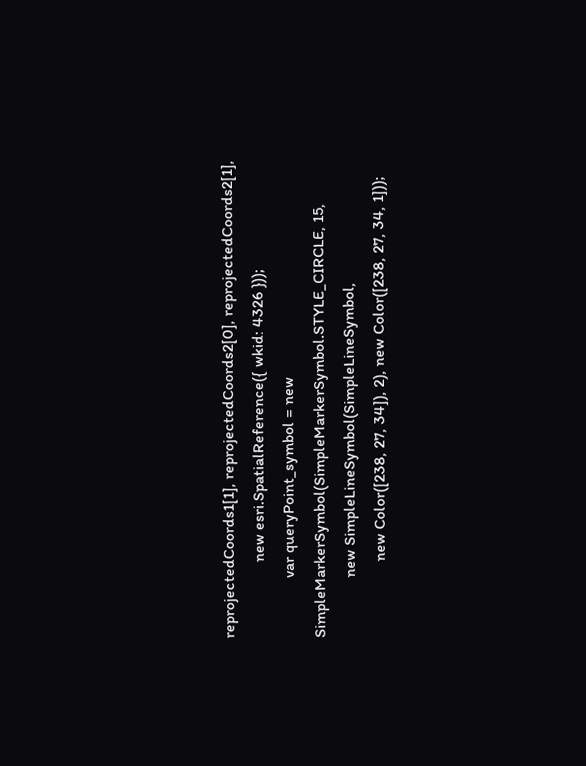reprojectedCoords1[1], reprojectedCoords2[0], reprojectedCoords2[1],
                   new esri.SpatialReference({ wkid: 4326 }));
               var queryPoint_symbol = new SimpleMarkerSymbol(SimpleMarkerSymbol.STYLE_CIRCLE, 15,
               new SimpleLineSymbol(SimpleLineSymbol,
                   new Color([238, 27, 34]), 2), new Color([238, 27, 34, 1]));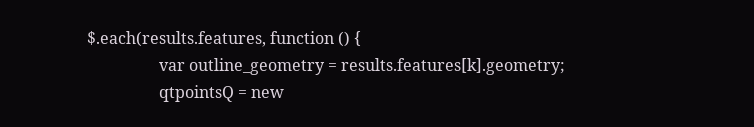$.each(results.features, function () {
                  var outline_geometry = results.features[k].geometry;
                  qtpointsQ = new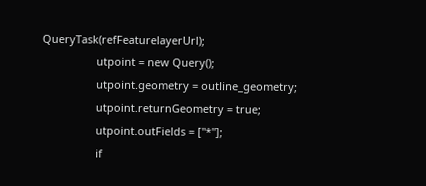QueryTask(refFeaturelayerUrl);
                  utpoint = new Query();
                  utpoint.geometry = outline_geometry;
                  utpoint.returnGeometry = true;
                  utpoint.outFields = ["*"];
                  if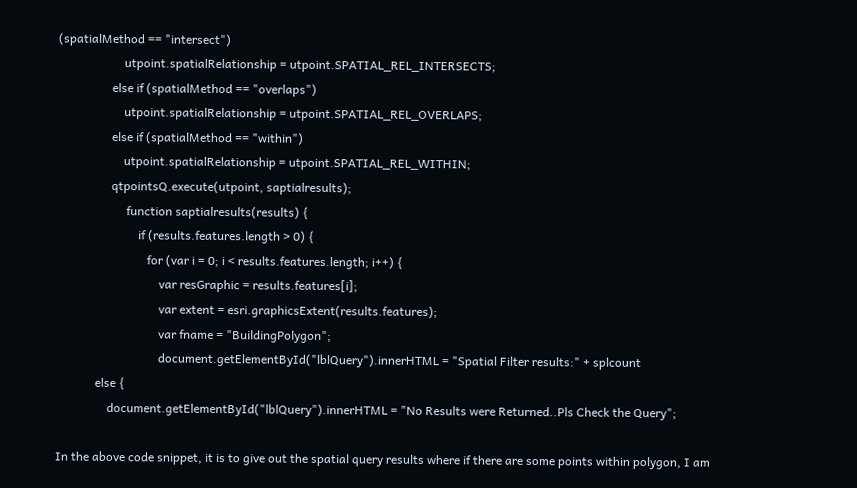(spatialMethod == "intersect")
                      utpoint.spatialRelationship = utpoint.SPATIAL_REL_INTERSECTS;
                  else if (spatialMethod == "overlaps")
                      utpoint.spatialRelationship = utpoint.SPATIAL_REL_OVERLAPS;
                  else if (spatialMethod == "within")
                      utpoint.spatialRelationship = utpoint.SPATIAL_REL_WITHIN;
                  qtpointsQ.execute(utpoint, saptialresults);
                       function saptialresults(results) {
                           if (results.features.length > 0) {
                              for (var i = 0; i < results.features.length; i++) {
                                  var resGraphic = results.features[i];
                                  var extent = esri.graphicsExtent(results.features);
                                  var fname = "BuildingPolygon";
                                  document.getElementById("lblQuery").innerHTML = "Spatial Filter results:" + splcount
             else {
                 document.getElementById("lblQuery").innerHTML = "No Results were Returned..Pls Check the Query";

In the above code snippet, it is to give out the spatial query results where if there are some points within polygon, I am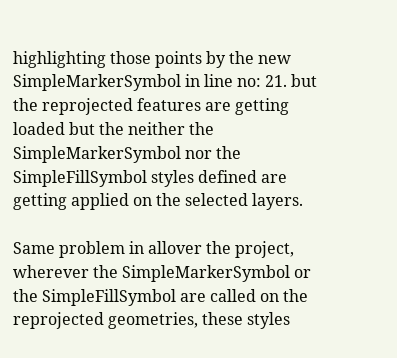highlighting those points by the new SimpleMarkerSymbol in line no: 21. but the reprojected features are getting loaded but the neither the SimpleMarkerSymbol nor the SimpleFillSymbol styles defined are getting applied on the selected layers.

Same problem in allover the project, wherever the SimpleMarkerSymbol or the SimpleFillSymbol are called on the reprojected geometries, these styles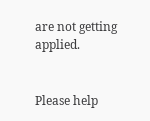are not getting applied.


Please help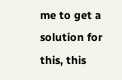me to get a solution for this, this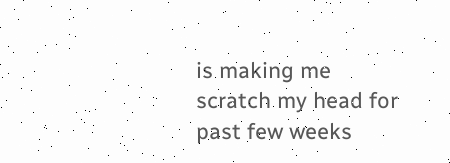is making me scratch my head for past few weeks